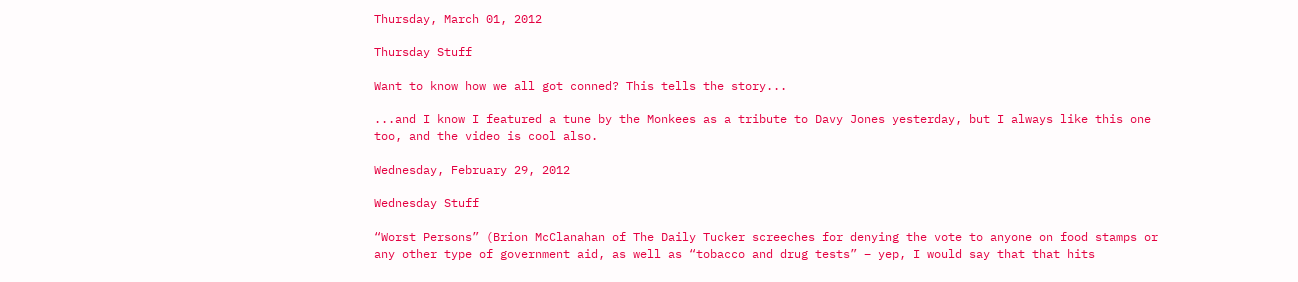Thursday, March 01, 2012

Thursday Stuff

Want to know how we all got conned? This tells the story...

...and I know I featured a tune by the Monkees as a tribute to Davy Jones yesterday, but I always like this one too, and the video is cool also.

Wednesday, February 29, 2012

Wednesday Stuff

“Worst Persons” (Brion McClanahan of The Daily Tucker screeches for denying the vote to anyone on food stamps or any other type of government aid, as well as “tobacco and drug tests” – yep, I would say that that hits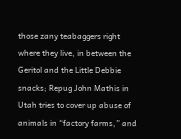those zany teabaggers right where they live, in between the Geritol and the Little Debbie snacks; Repug John Mathis in Utah tries to cover up abuse of animals in “factory farms,” and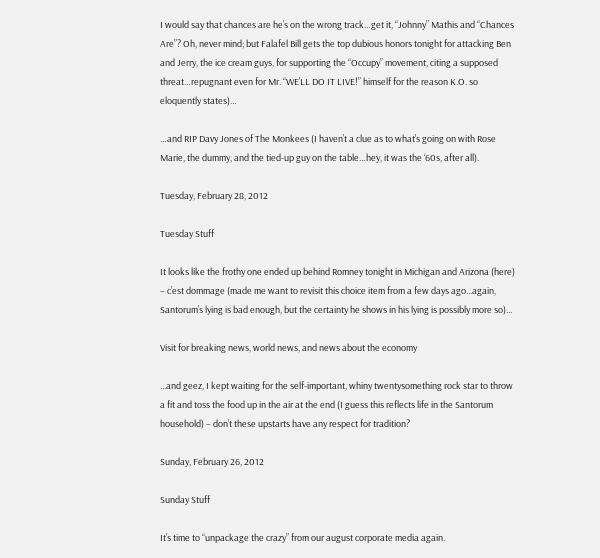I would say that chances are he’s on the wrong track…get it, “Johnny” Mathis and “Chances Are”? Oh, never mind; but Falafel Bill gets the top dubious honors tonight for attacking Ben and Jerry, the ice cream guys, for supporting the “Occupy” movement, citing a supposed threat…repugnant even for Mr. “WE’LL DO IT LIVE!” himself for the reason K.O. so eloquently states)…

…and RIP Davy Jones of The Monkees (I haven’t a clue as to what’s going on with Rose Marie, the dummy, and the tied-up guy on the table…hey, it was the ‘60s, after all).

Tuesday, February 28, 2012

Tuesday Stuff

It looks like the frothy one ended up behind Romney tonight in Michigan and Arizona (here) – c’est dommage (made me want to revisit this choice item from a few days ago...again, Santorum’s lying is bad enough, but the certainty he shows in his lying is possibly more so)...

Visit for breaking news, world news, and news about the economy

...and geez, I kept waiting for the self-important, whiny twentysomething rock star to throw a fit and toss the food up in the air at the end (I guess this reflects life in the Santorum household) – don’t these upstarts have any respect for tradition?

Sunday, February 26, 2012

Sunday Stuff

It’s time to “unpackage the crazy” from our august corporate media again.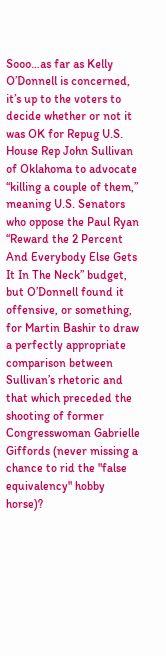Sooo…as far as Kelly O’Donnell is concerned, it’s up to the voters to decide whether or not it was OK for Repug U.S. House Rep John Sullivan of Oklahoma to advocate “killing a couple of them,” meaning U.S. Senators who oppose the Paul Ryan “Reward the 2 Percent And Everybody Else Gets It In The Neck” budget, but O’Donnell found it offensive, or something, for Martin Bashir to draw a perfectly appropriate comparison between Sullivan’s rhetoric and that which preceded the shooting of former Congresswoman Gabrielle Giffords (never missing a chance to rid the "false equivalency" hobby horse)?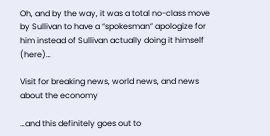Oh, and by the way, it was a total no-class move by Sullivan to have a “spokesman” apologize for him instead of Sullivan actually doing it himself (here)…

Visit for breaking news, world news, and news about the economy

…and this definitely goes out to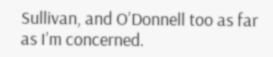Sullivan, and O’Donnell too as far as I’m concerned.